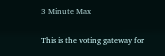3 Minute Max

This is the voting gateway for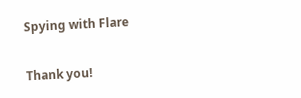Spying with Flare

Thank you!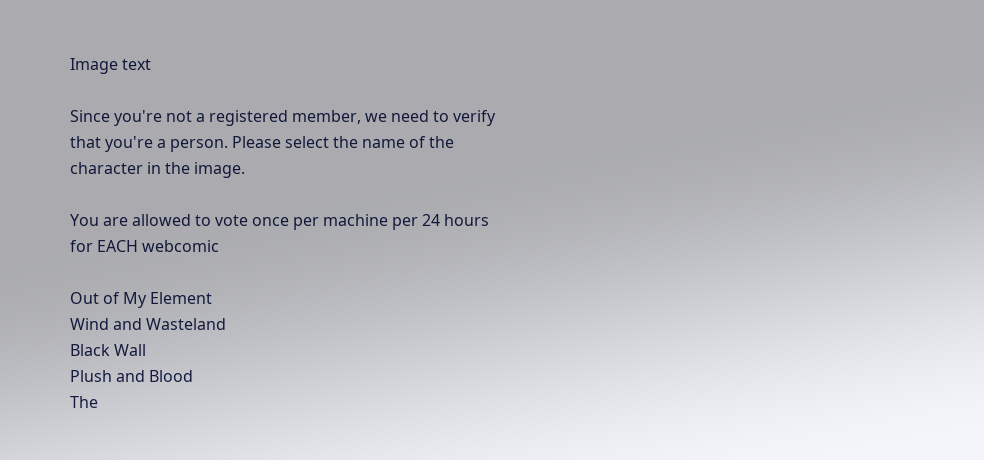Image text

Since you're not a registered member, we need to verify that you're a person. Please select the name of the character in the image.

You are allowed to vote once per machine per 24 hours for EACH webcomic

Out of My Element
Wind and Wasteland
Black Wall
Plush and Blood
The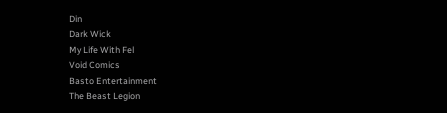Din
Dark Wick
My Life With Fel
Void Comics
Basto Entertainment
The Beast Legion